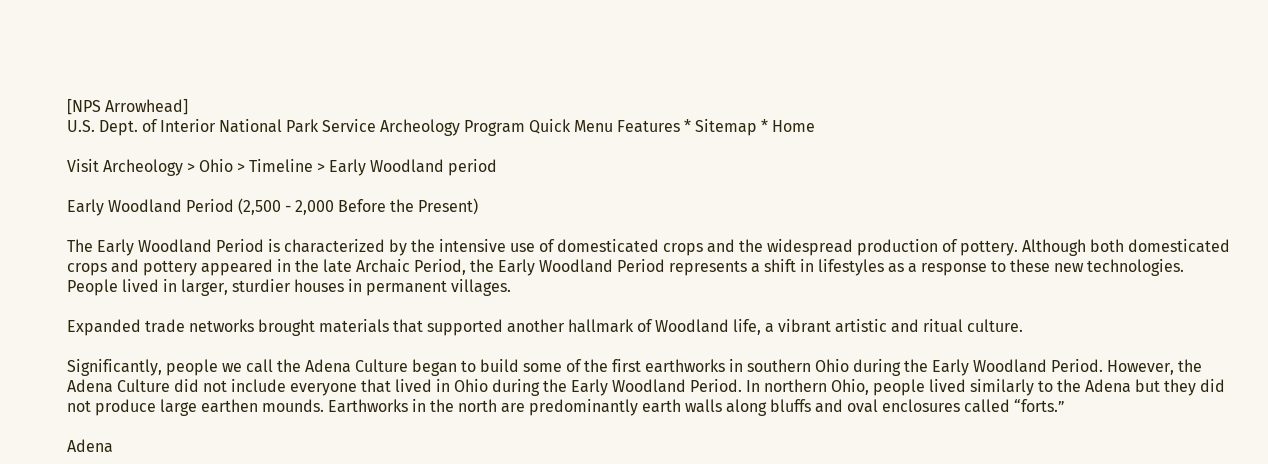[NPS Arrowhead]
U.S. Dept. of Interior National Park Service Archeology Program Quick Menu Features * Sitemap * Home

Visit Archeology > Ohio > Timeline > Early Woodland period

Early Woodland Period (2,500 - 2,000 Before the Present)

The Early Woodland Period is characterized by the intensive use of domesticated crops and the widespread production of pottery. Although both domesticated crops and pottery appeared in the late Archaic Period, the Early Woodland Period represents a shift in lifestyles as a response to these new technologies. People lived in larger, sturdier houses in permanent villages.

Expanded trade networks brought materials that supported another hallmark of Woodland life, a vibrant artistic and ritual culture.

Significantly, people we call the Adena Culture began to build some of the first earthworks in southern Ohio during the Early Woodland Period. However, the Adena Culture did not include everyone that lived in Ohio during the Early Woodland Period. In northern Ohio, people lived similarly to the Adena but they did not produce large earthen mounds. Earthworks in the north are predominantly earth walls along bluffs and oval enclosures called “forts.”

Adena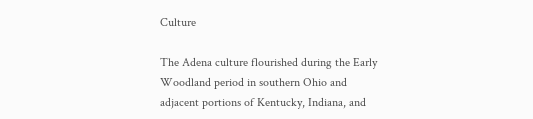Culture

The Adena culture flourished during the Early Woodland period in southern Ohio and adjacent portions of Kentucky, Indiana, and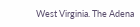West Virginia. The Adena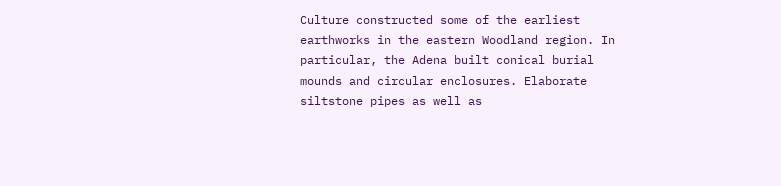Culture constructed some of the earliest earthworks in the eastern Woodland region. In particular, the Adena built conical burial mounds and circular enclosures. Elaborate siltstone pipes as well as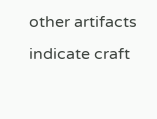other artifacts indicate craft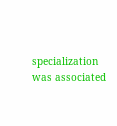specialization was associated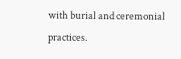with burial and ceremonial practices.